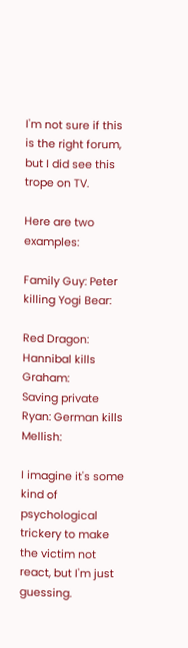I'm not sure if this is the right forum, but I did see this trope on TV.

Here are two examples:

Family Guy: Peter killing Yogi Bear:

Red Dragon: Hannibal kills Graham:
Saving private Ryan: German kills Mellish:

I imagine it's some kind of psychological trickery to make the victim not react, but I'm just guessing.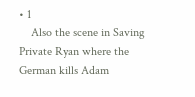• 1
    Also the scene in Saving Private Ryan where the German kills Adam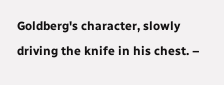Goldberg's character, slowly driving the knife in his chest. –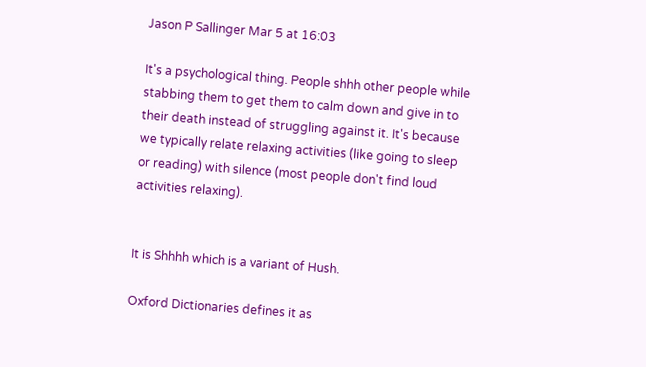Jason P Sallinger Mar 5 at 16:03

It's a psychological thing. People shhh other people while stabbing them to get them to calm down and give in to their death instead of struggling against it. It's because we typically relate relaxing activities (like going to sleep or reading) with silence (most people don't find loud activities relaxing).


It is Shhhh which is a variant of Hush.

Oxford Dictionaries defines it as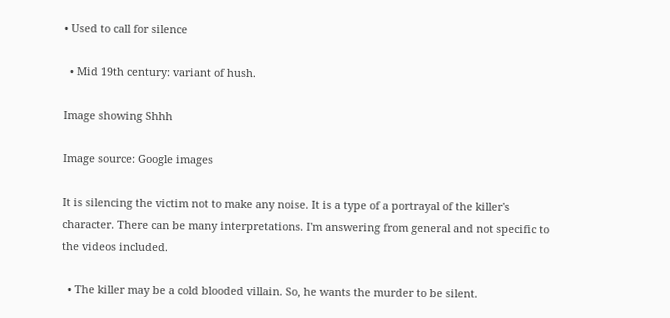• Used to call for silence

  • Mid 19th century: variant of hush.

Image showing Shhh

Image source: Google images

It is silencing the victim not to make any noise. It is a type of a portrayal of the killer's character. There can be many interpretations. I'm answering from general and not specific to the videos included.

  • The killer may be a cold blooded villain. So, he wants the murder to be silent.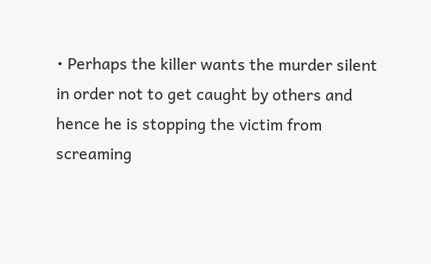• Perhaps the killer wants the murder silent in order not to get caught by others and hence he is stopping the victim from screaming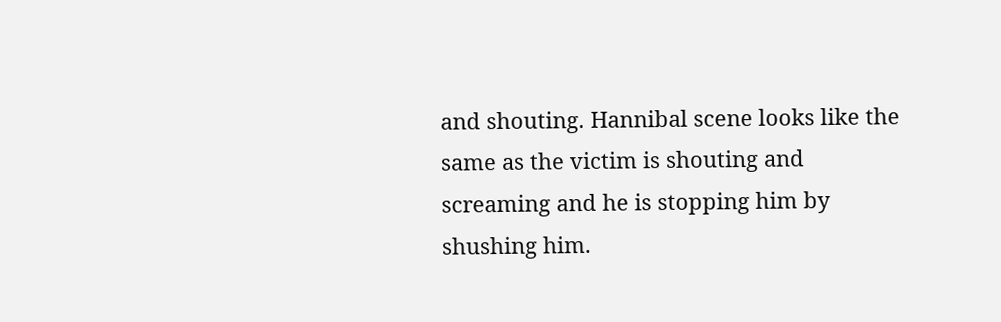and shouting. Hannibal scene looks like the same as the victim is shouting and screaming and he is stopping him by shushing him.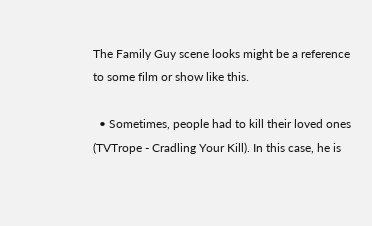The Family Guy scene looks might be a reference to some film or show like this.

  • Sometimes, people had to kill their loved ones (TVTrope - Cradling Your Kill). In this case, he is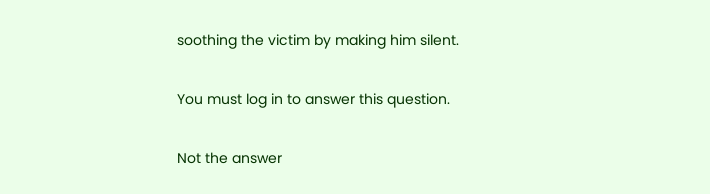soothing the victim by making him silent.

You must log in to answer this question.

Not the answer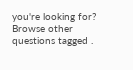you're looking for? Browse other questions tagged .